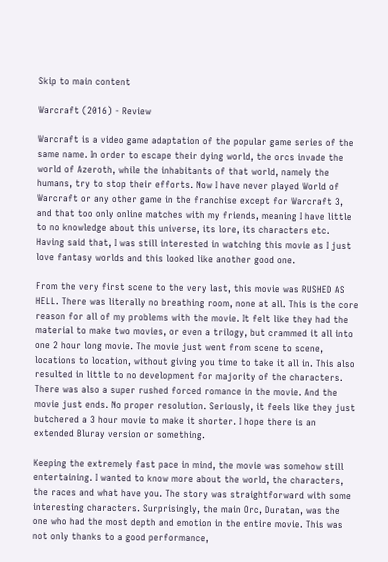Skip to main content

Warcraft (2016) - Review

Warcraft is a video game adaptation of the popular game series of the same name. In order to escape their dying world, the orcs invade the world of Azeroth, while the inhabitants of that world, namely the humans, try to stop their efforts. Now I have never played World of Warcraft or any other game in the franchise except for Warcraft 3, and that too only online matches with my friends, meaning I have little to no knowledge about this universe, its lore, its characters etc. Having said that, I was still interested in watching this movie as I just love fantasy worlds and this looked like another good one.

From the very first scene to the very last, this movie was RUSHED AS HELL. There was literally no breathing room, none at all. This is the core reason for all of my problems with the movie. It felt like they had the material to make two movies, or even a trilogy, but crammed it all into one 2 hour long movie. The movie just went from scene to scene, locations to location, without giving you time to take it all in. This also resulted in little to no development for majority of the characters. There was also a super rushed forced romance in the movie. And the movie just ends. No proper resolution. Seriously, it feels like they just butchered a 3 hour movie to make it shorter. I hope there is an extended Bluray version or something.

Keeping the extremely fast pace in mind, the movie was somehow still entertaining. I wanted to know more about the world, the characters, the races and what have you. The story was straightforward with some interesting characters. Surprisingly, the main Orc, Duratan, was the one who had the most depth and emotion in the entire movie. This was not only thanks to a good performance,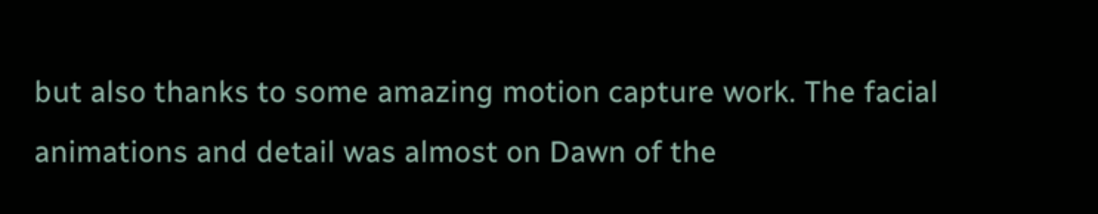but also thanks to some amazing motion capture work. The facial animations and detail was almost on Dawn of the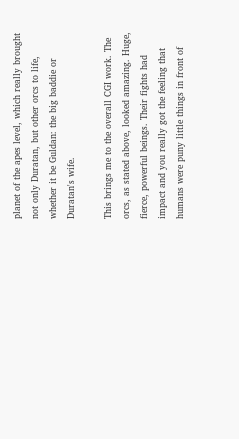planet of the apes level, which really brought not only Duratan, but other orcs to life, whether it be Guldan: the big baddie or Duratan's wife.

This brings me to the overall CGI work. The orcs, as stated above, looked amazing. Huge, fierce, powerful beings. Their fights had impact and you really got the feeling that humans were puny little things in front of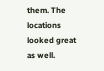them. The locations looked great as well.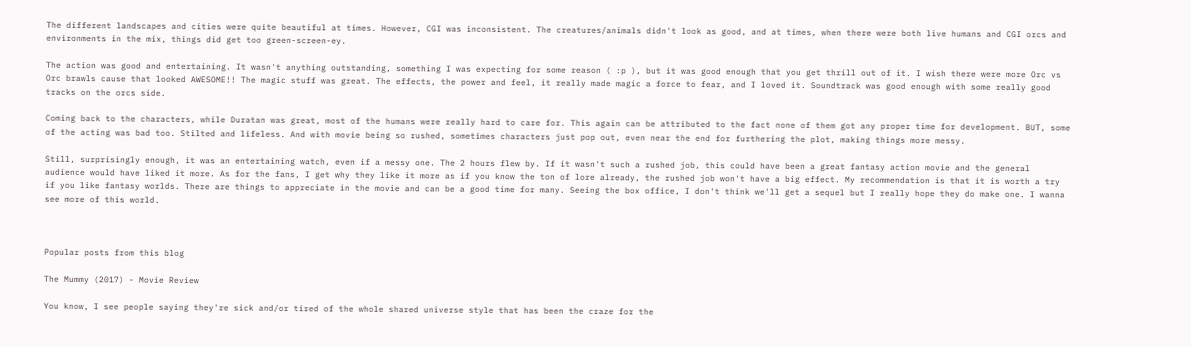The different landscapes and cities were quite beautiful at times. However, CGI was inconsistent. The creatures/animals didn't look as good, and at times, when there were both live humans and CGI orcs and environments in the mix, things did get too green-screen-ey.

The action was good and entertaining. It wasn't anything outstanding, something I was expecting for some reason ( :p ), but it was good enough that you get thrill out of it. I wish there were more Orc vs Orc brawls cause that looked AWESOME!! The magic stuff was great. The effects, the power and feel, it really made magic a force to fear, and I loved it. Soundtrack was good enough with some really good tracks on the orcs side.

Coming back to the characters, while Duratan was great, most of the humans were really hard to care for. This again can be attributed to the fact none of them got any proper time for development. BUT, some of the acting was bad too. Stilted and lifeless. And with movie being so rushed, sometimes characters just pop out, even near the end for furthering the plot, making things more messy.

Still, surprisingly enough, it was an entertaining watch, even if a messy one. The 2 hours flew by. If it wasn't such a rushed job, this could have been a great fantasy action movie and the general audience would have liked it more. As for the fans, I get why they like it more as if you know the ton of lore already, the rushed job won't have a big effect. My recommendation is that it is worth a try if you like fantasy worlds. There are things to appreciate in the movie and can be a good time for many. Seeing the box office, I don't think we'll get a sequel but I really hope they do make one. I wanna see more of this world.



Popular posts from this blog

The Mummy (2017) - Movie Review

You know, I see people saying they're sick and/or tired of the whole shared universe style that has been the craze for the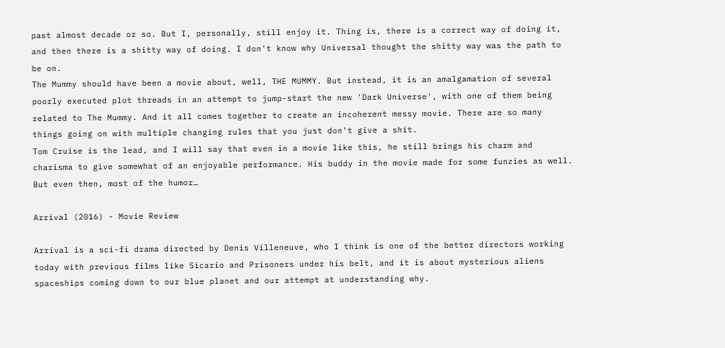past almost decade or so. But I, personally, still enjoy it. Thing is, there is a correct way of doing it, and then there is a shitty way of doing. I don't know why Universal thought the shitty way was the path to be on.
The Mummy should have been a movie about, well, THE MUMMY. But instead, it is an amalgamation of several poorly executed plot threads in an attempt to jump-start the new 'Dark Universe', with one of them being related to The Mummy. And it all comes together to create an incoherent messy movie. There are so many things going on with multiple changing rules that you just don't give a shit.
Tom Cruise is the lead, and I will say that even in a movie like this, he still brings his charm and charisma to give somewhat of an enjoyable performance. His buddy in the movie made for some funzies as well. But even then, most of the humor…

Arrival (2016) - Movie Review

Arrival is a sci-fi drama directed by Denis Villeneuve, who I think is one of the better directors working today with previous films like Sicario and Prisoners under his belt, and it is about mysterious aliens spaceships coming down to our blue planet and our attempt at understanding why.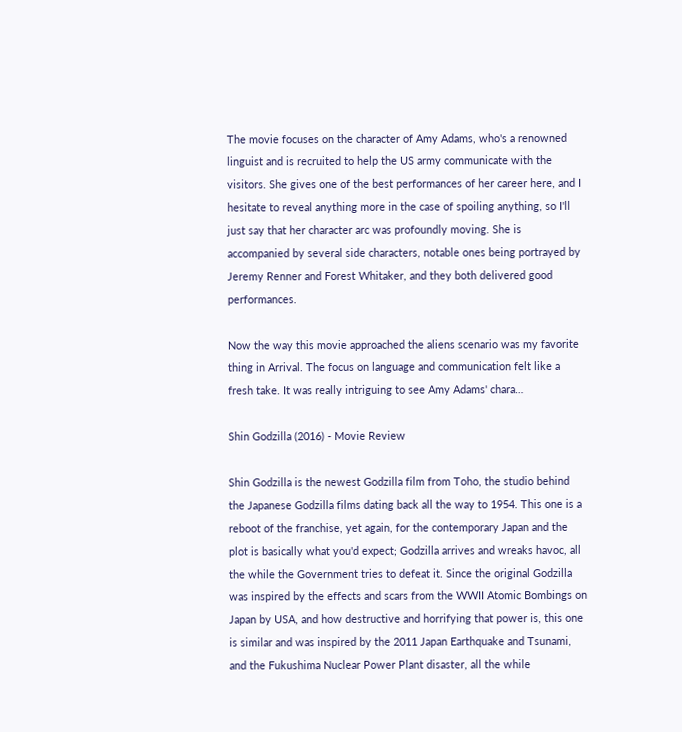The movie focuses on the character of Amy Adams, who's a renowned linguist and is recruited to help the US army communicate with the visitors. She gives one of the best performances of her career here, and I hesitate to reveal anything more in the case of spoiling anything, so I'll just say that her character arc was profoundly moving. She is accompanied by several side characters, notable ones being portrayed by Jeremy Renner and Forest Whitaker, and they both delivered good performances.

Now the way this movie approached the aliens scenario was my favorite thing in Arrival. The focus on language and communication felt like a fresh take. It was really intriguing to see Amy Adams' chara…

Shin Godzilla (2016) - Movie Review

Shin Godzilla is the newest Godzilla film from Toho, the studio behind the Japanese Godzilla films dating back all the way to 1954. This one is a reboot of the franchise, yet again, for the contemporary Japan and the plot is basically what you'd expect; Godzilla arrives and wreaks havoc, all the while the Government tries to defeat it. Since the original Godzilla was inspired by the effects and scars from the WWII Atomic Bombings on Japan by USA, and how destructive and horrifying that power is, this one is similar and was inspired by the 2011 Japan Earthquake and Tsunami, and the Fukushima Nuclear Power Plant disaster, all the while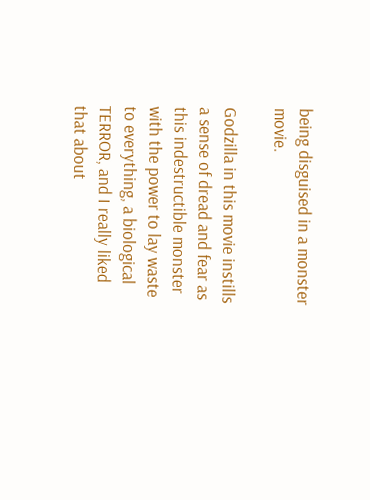being disguised in a monster movie.

Godzilla in this movie instills a sense of dread and fear as this indestructible monster with the power to lay waste to everything, a biological TERROR, and I really liked that about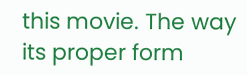this movie. The way its proper form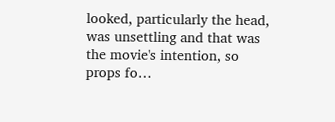looked, particularly the head, was unsettling and that was the movie's intention, so props fo…